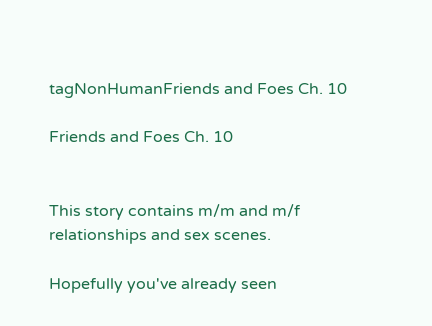tagNonHumanFriends and Foes Ch. 10

Friends and Foes Ch. 10


This story contains m/m and m/f relationships and sex scenes.

Hopefully you've already seen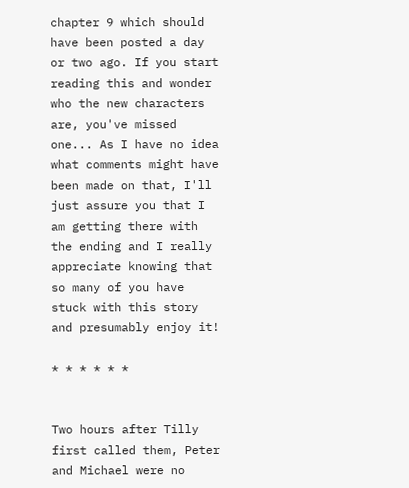chapter 9 which should have been posted a day or two ago. If you start reading this and wonder who the new characters are, you've missed one... As I have no idea what comments might have been made on that, I'll just assure you that I am getting there with the ending and I really appreciate knowing that so many of you have stuck with this story and presumably enjoy it!

* * * * * *


Two hours after Tilly first called them, Peter and Michael were no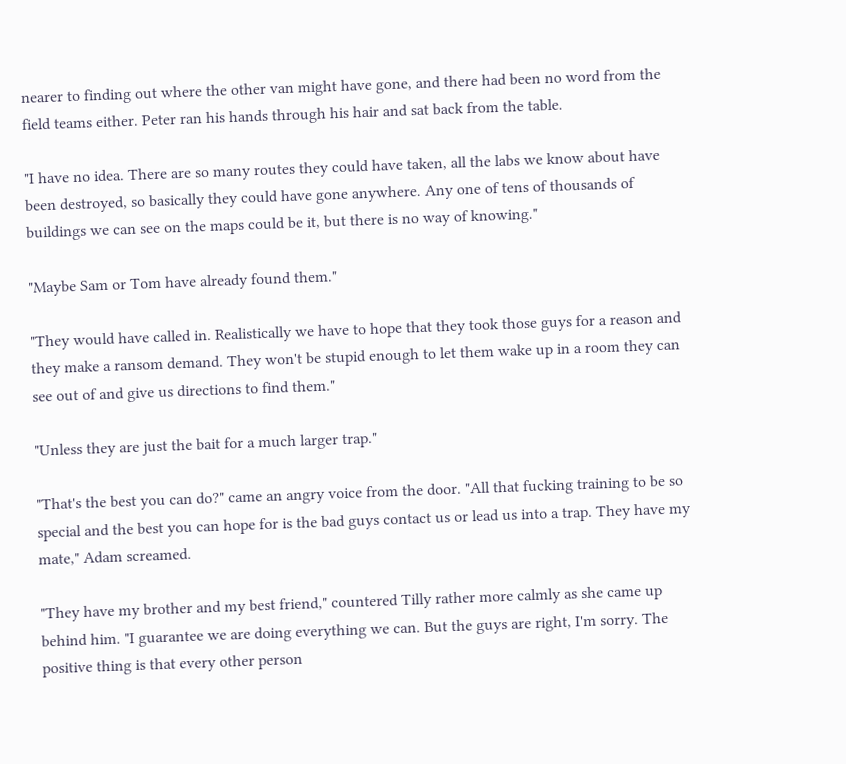nearer to finding out where the other van might have gone, and there had been no word from the field teams either. Peter ran his hands through his hair and sat back from the table.

"I have no idea. There are so many routes they could have taken, all the labs we know about have been destroyed, so basically they could have gone anywhere. Any one of tens of thousands of buildings we can see on the maps could be it, but there is no way of knowing."

"Maybe Sam or Tom have already found them."

"They would have called in. Realistically we have to hope that they took those guys for a reason and they make a ransom demand. They won't be stupid enough to let them wake up in a room they can see out of and give us directions to find them."

"Unless they are just the bait for a much larger trap."

"That's the best you can do?" came an angry voice from the door. "All that fucking training to be so special and the best you can hope for is the bad guys contact us or lead us into a trap. They have my mate," Adam screamed.

"They have my brother and my best friend," countered Tilly rather more calmly as she came up behind him. "I guarantee we are doing everything we can. But the guys are right, I'm sorry. The positive thing is that every other person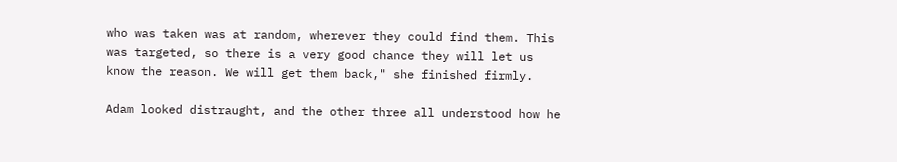who was taken was at random, wherever they could find them. This was targeted, so there is a very good chance they will let us know the reason. We will get them back," she finished firmly.

Adam looked distraught, and the other three all understood how he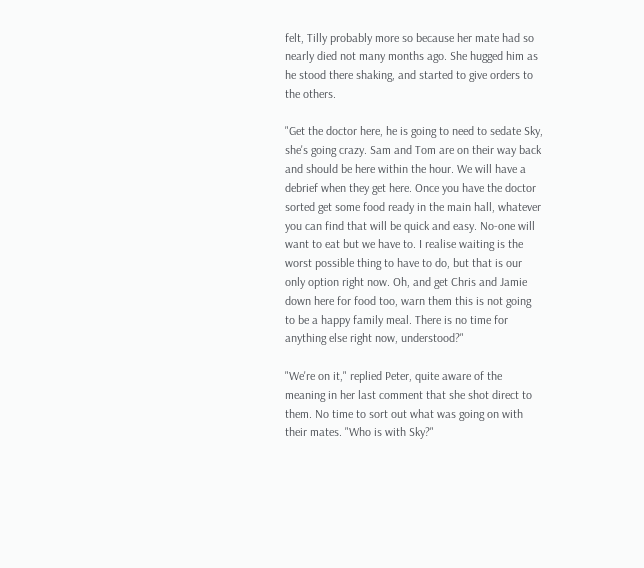felt, Tilly probably more so because her mate had so nearly died not many months ago. She hugged him as he stood there shaking, and started to give orders to the others.

"Get the doctor here, he is going to need to sedate Sky, she's going crazy. Sam and Tom are on their way back and should be here within the hour. We will have a debrief when they get here. Once you have the doctor sorted get some food ready in the main hall, whatever you can find that will be quick and easy. No-one will want to eat but we have to. I realise waiting is the worst possible thing to have to do, but that is our only option right now. Oh, and get Chris and Jamie down here for food too, warn them this is not going to be a happy family meal. There is no time for anything else right now, understood?"

"We're on it," replied Peter, quite aware of the meaning in her last comment that she shot direct to them. No time to sort out what was going on with their mates. "Who is with Sky?"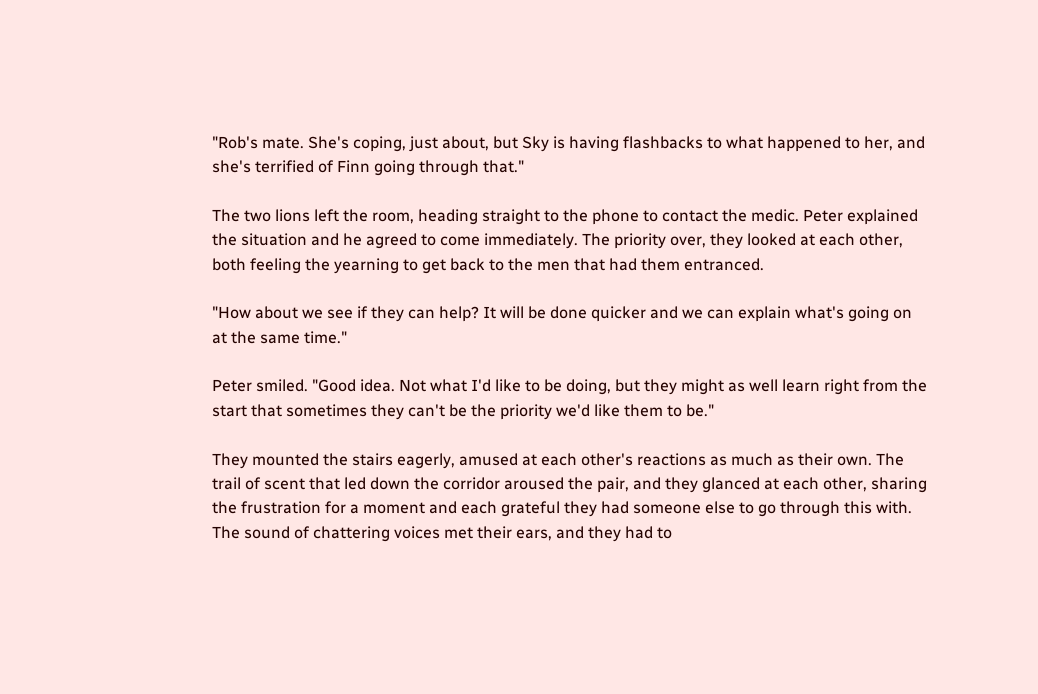"Rob's mate. She's coping, just about, but Sky is having flashbacks to what happened to her, and she's terrified of Finn going through that."

The two lions left the room, heading straight to the phone to contact the medic. Peter explained the situation and he agreed to come immediately. The priority over, they looked at each other, both feeling the yearning to get back to the men that had them entranced.

"How about we see if they can help? It will be done quicker and we can explain what's going on at the same time."

Peter smiled. "Good idea. Not what I'd like to be doing, but they might as well learn right from the start that sometimes they can't be the priority we'd like them to be."

They mounted the stairs eagerly, amused at each other's reactions as much as their own. The trail of scent that led down the corridor aroused the pair, and they glanced at each other, sharing the frustration for a moment and each grateful they had someone else to go through this with. The sound of chattering voices met their ears, and they had to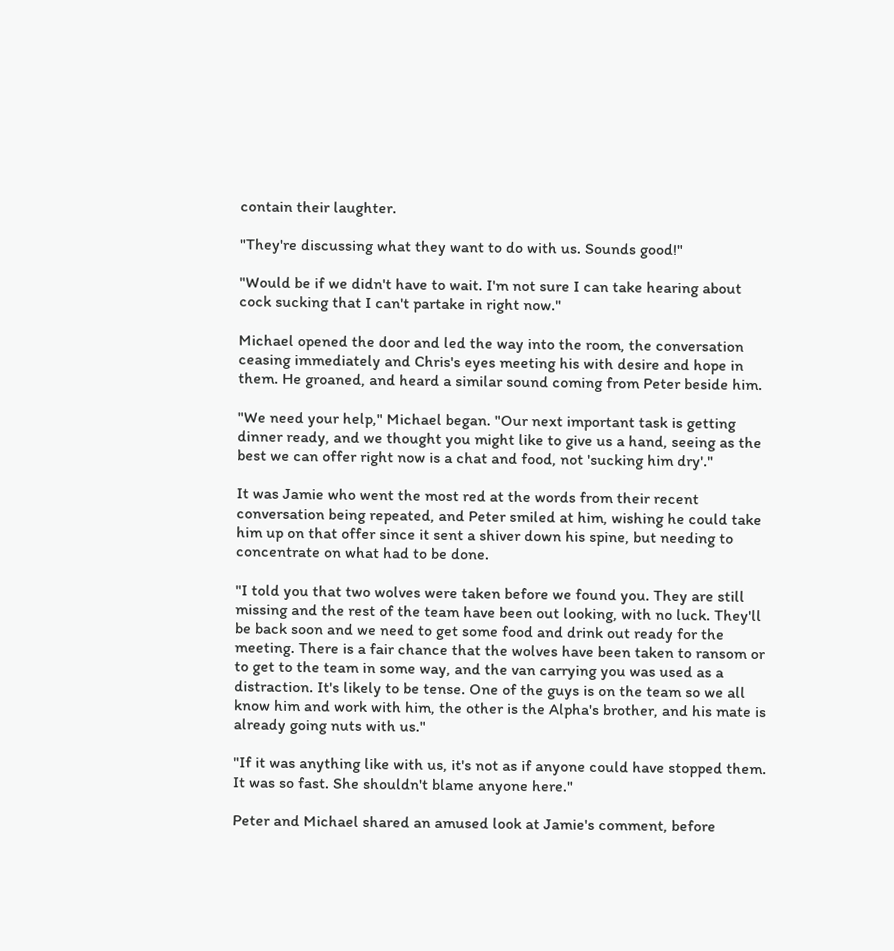contain their laughter.

"They're discussing what they want to do with us. Sounds good!"

"Would be if we didn't have to wait. I'm not sure I can take hearing about cock sucking that I can't partake in right now."

Michael opened the door and led the way into the room, the conversation ceasing immediately and Chris's eyes meeting his with desire and hope in them. He groaned, and heard a similar sound coming from Peter beside him.

"We need your help," Michael began. "Our next important task is getting dinner ready, and we thought you might like to give us a hand, seeing as the best we can offer right now is a chat and food, not 'sucking him dry'."

It was Jamie who went the most red at the words from their recent conversation being repeated, and Peter smiled at him, wishing he could take him up on that offer since it sent a shiver down his spine, but needing to concentrate on what had to be done.

"I told you that two wolves were taken before we found you. They are still missing and the rest of the team have been out looking, with no luck. They'll be back soon and we need to get some food and drink out ready for the meeting. There is a fair chance that the wolves have been taken to ransom or to get to the team in some way, and the van carrying you was used as a distraction. It's likely to be tense. One of the guys is on the team so we all know him and work with him, the other is the Alpha's brother, and his mate is already going nuts with us."

"If it was anything like with us, it's not as if anyone could have stopped them. It was so fast. She shouldn't blame anyone here."

Peter and Michael shared an amused look at Jamie's comment, before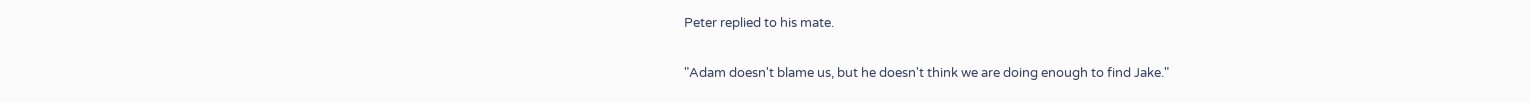Peter replied to his mate.

"Adam doesn't blame us, but he doesn't think we are doing enough to find Jake."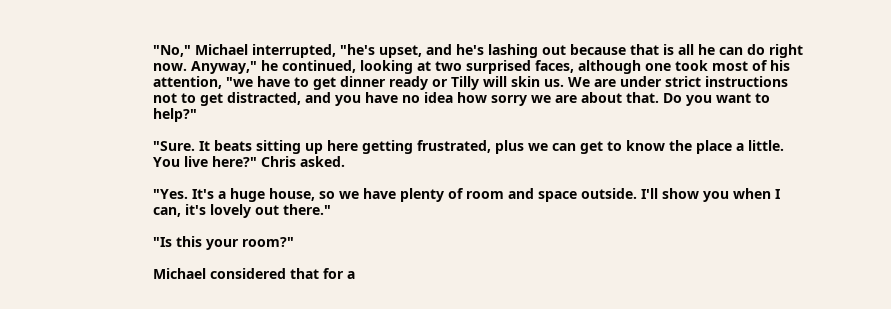"No," Michael interrupted, "he's upset, and he's lashing out because that is all he can do right now. Anyway," he continued, looking at two surprised faces, although one took most of his attention, "we have to get dinner ready or Tilly will skin us. We are under strict instructions not to get distracted, and you have no idea how sorry we are about that. Do you want to help?"

"Sure. It beats sitting up here getting frustrated, plus we can get to know the place a little. You live here?" Chris asked.

"Yes. It's a huge house, so we have plenty of room and space outside. I'll show you when I can, it's lovely out there."

"Is this your room?"

Michael considered that for a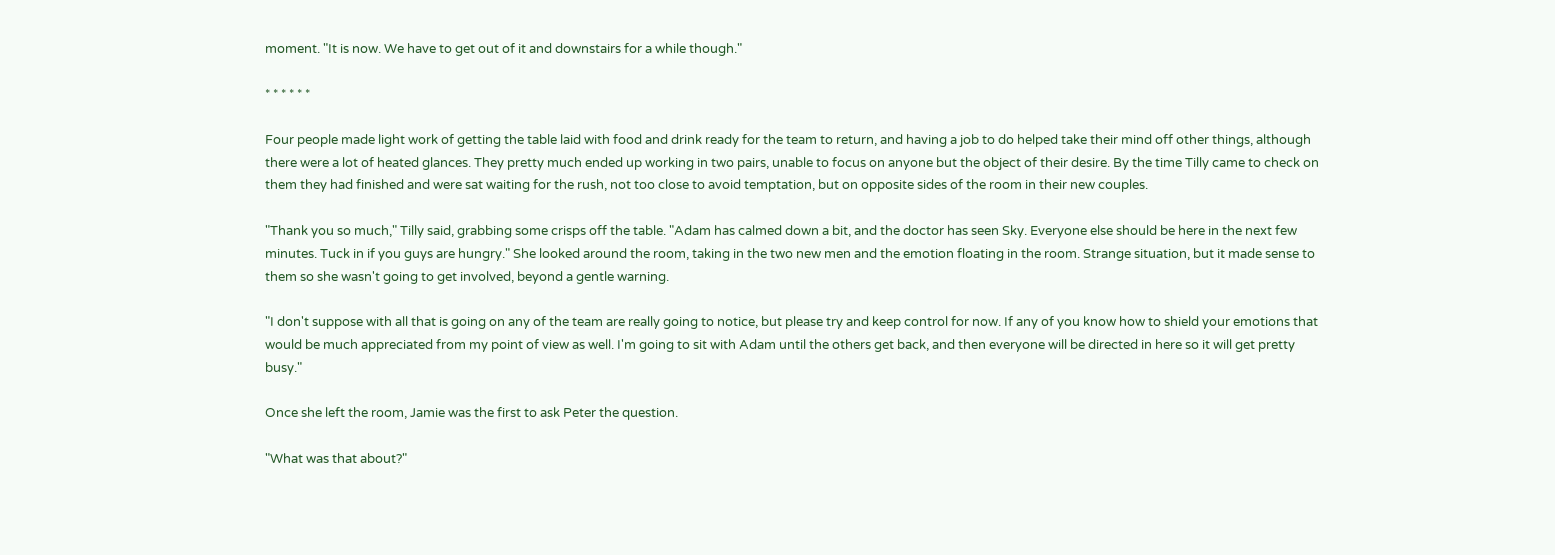moment. "It is now. We have to get out of it and downstairs for a while though."

* * * * * *

Four people made light work of getting the table laid with food and drink ready for the team to return, and having a job to do helped take their mind off other things, although there were a lot of heated glances. They pretty much ended up working in two pairs, unable to focus on anyone but the object of their desire. By the time Tilly came to check on them they had finished and were sat waiting for the rush, not too close to avoid temptation, but on opposite sides of the room in their new couples.

"Thank you so much," Tilly said, grabbing some crisps off the table. "Adam has calmed down a bit, and the doctor has seen Sky. Everyone else should be here in the next few minutes. Tuck in if you guys are hungry." She looked around the room, taking in the two new men and the emotion floating in the room. Strange situation, but it made sense to them so she wasn't going to get involved, beyond a gentle warning.

"I don't suppose with all that is going on any of the team are really going to notice, but please try and keep control for now. If any of you know how to shield your emotions that would be much appreciated from my point of view as well. I'm going to sit with Adam until the others get back, and then everyone will be directed in here so it will get pretty busy."

Once she left the room, Jamie was the first to ask Peter the question.

"What was that about?"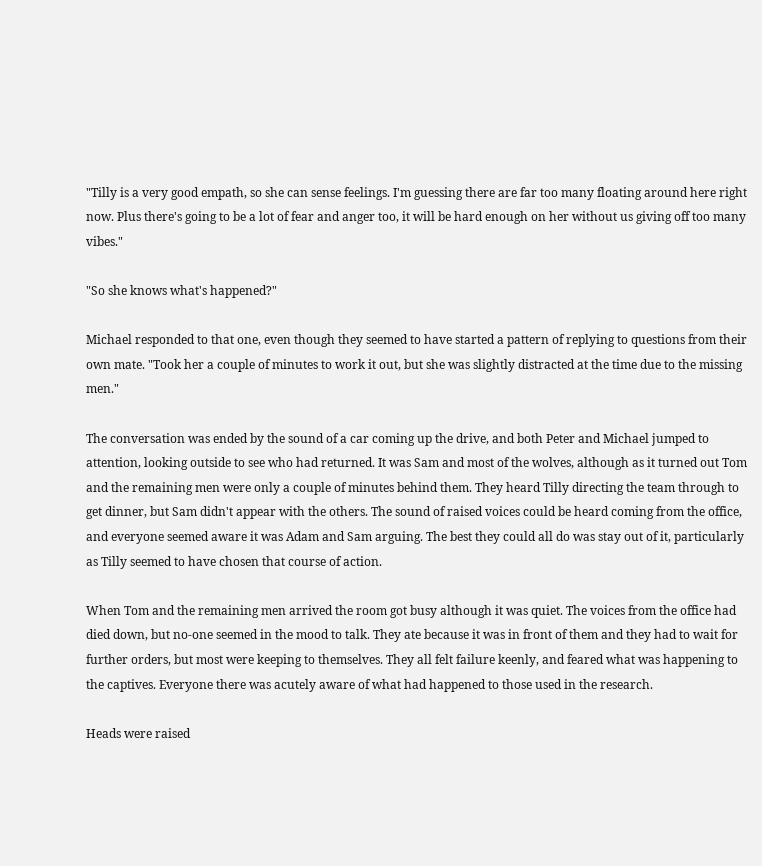"Tilly is a very good empath, so she can sense feelings. I'm guessing there are far too many floating around here right now. Plus there's going to be a lot of fear and anger too, it will be hard enough on her without us giving off too many vibes."

"So she knows what's happened?"

Michael responded to that one, even though they seemed to have started a pattern of replying to questions from their own mate. "Took her a couple of minutes to work it out, but she was slightly distracted at the time due to the missing men."

The conversation was ended by the sound of a car coming up the drive, and both Peter and Michael jumped to attention, looking outside to see who had returned. It was Sam and most of the wolves, although as it turned out Tom and the remaining men were only a couple of minutes behind them. They heard Tilly directing the team through to get dinner, but Sam didn't appear with the others. The sound of raised voices could be heard coming from the office, and everyone seemed aware it was Adam and Sam arguing. The best they could all do was stay out of it, particularly as Tilly seemed to have chosen that course of action.

When Tom and the remaining men arrived the room got busy although it was quiet. The voices from the office had died down, but no-one seemed in the mood to talk. They ate because it was in front of them and they had to wait for further orders, but most were keeping to themselves. They all felt failure keenly, and feared what was happening to the captives. Everyone there was acutely aware of what had happened to those used in the research.

Heads were raised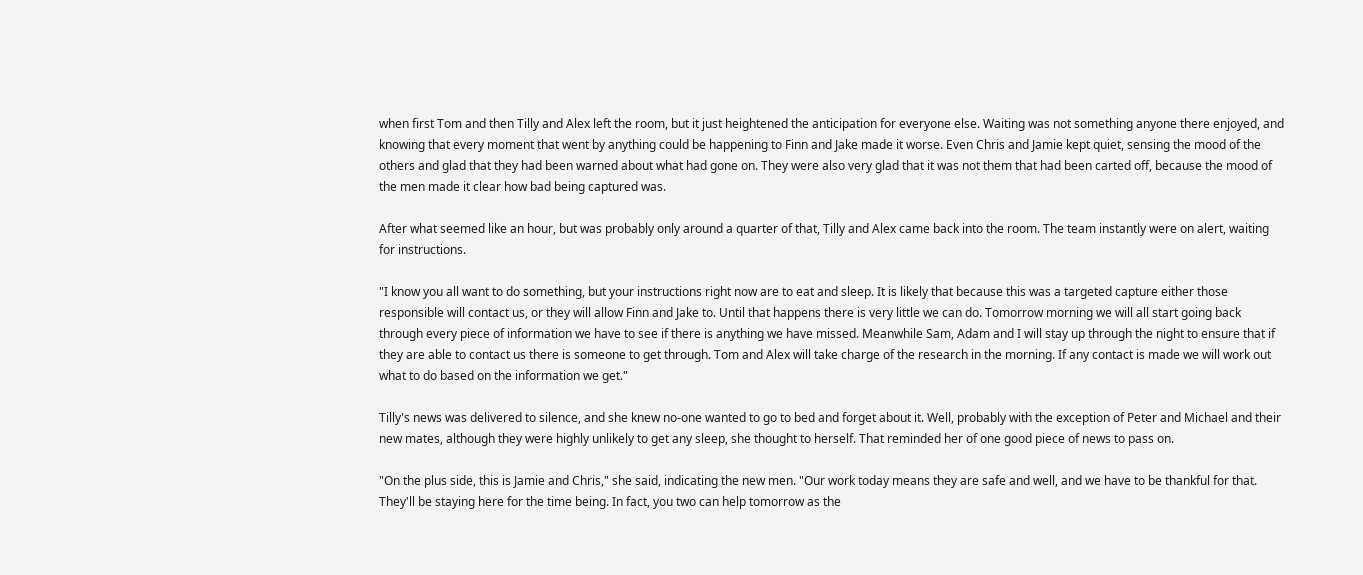when first Tom and then Tilly and Alex left the room, but it just heightened the anticipation for everyone else. Waiting was not something anyone there enjoyed, and knowing that every moment that went by anything could be happening to Finn and Jake made it worse. Even Chris and Jamie kept quiet, sensing the mood of the others and glad that they had been warned about what had gone on. They were also very glad that it was not them that had been carted off, because the mood of the men made it clear how bad being captured was.

After what seemed like an hour, but was probably only around a quarter of that, Tilly and Alex came back into the room. The team instantly were on alert, waiting for instructions.

"I know you all want to do something, but your instructions right now are to eat and sleep. It is likely that because this was a targeted capture either those responsible will contact us, or they will allow Finn and Jake to. Until that happens there is very little we can do. Tomorrow morning we will all start going back through every piece of information we have to see if there is anything we have missed. Meanwhile Sam, Adam and I will stay up through the night to ensure that if they are able to contact us there is someone to get through. Tom and Alex will take charge of the research in the morning. If any contact is made we will work out what to do based on the information we get."

Tilly's news was delivered to silence, and she knew no-one wanted to go to bed and forget about it. Well, probably with the exception of Peter and Michael and their new mates, although they were highly unlikely to get any sleep, she thought to herself. That reminded her of one good piece of news to pass on.

"On the plus side, this is Jamie and Chris," she said, indicating the new men. "Our work today means they are safe and well, and we have to be thankful for that. They'll be staying here for the time being. In fact, you two can help tomorrow as the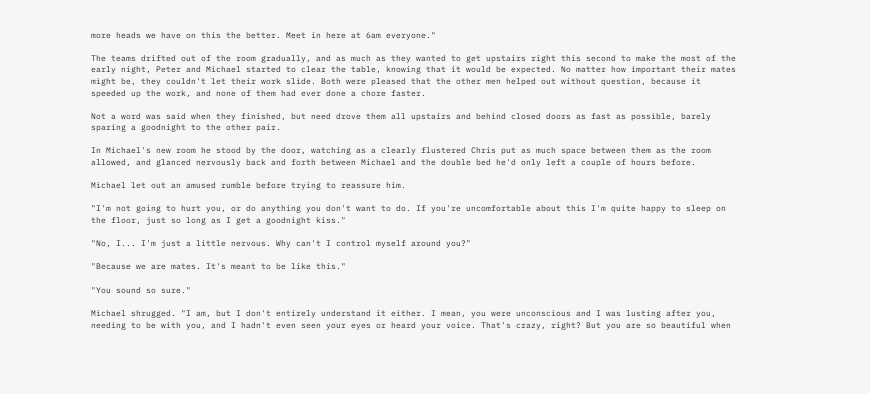more heads we have on this the better. Meet in here at 6am everyone."

The teams drifted out of the room gradually, and as much as they wanted to get upstairs right this second to make the most of the early night, Peter and Michael started to clear the table, knowing that it would be expected. No matter how important their mates might be, they couldn't let their work slide. Both were pleased that the other men helped out without question, because it speeded up the work, and none of them had ever done a chore faster.

Not a word was said when they finished, but need drove them all upstairs and behind closed doors as fast as possible, barely sparing a goodnight to the other pair.

In Michael's new room he stood by the door, watching as a clearly flustered Chris put as much space between them as the room allowed, and glanced nervously back and forth between Michael and the double bed he'd only left a couple of hours before.

Michael let out an amused rumble before trying to reassure him.

"I'm not going to hurt you, or do anything you don't want to do. If you're uncomfortable about this I'm quite happy to sleep on the floor, just so long as I get a goodnight kiss."

"No, I... I'm just a little nervous. Why can't I control myself around you?"

"Because we are mates. It's meant to be like this."

"You sound so sure."

Michael shrugged. "I am, but I don't entirely understand it either. I mean, you were unconscious and I was lusting after you, needing to be with you, and I hadn't even seen your eyes or heard your voice. That's crazy, right? But you are so beautiful when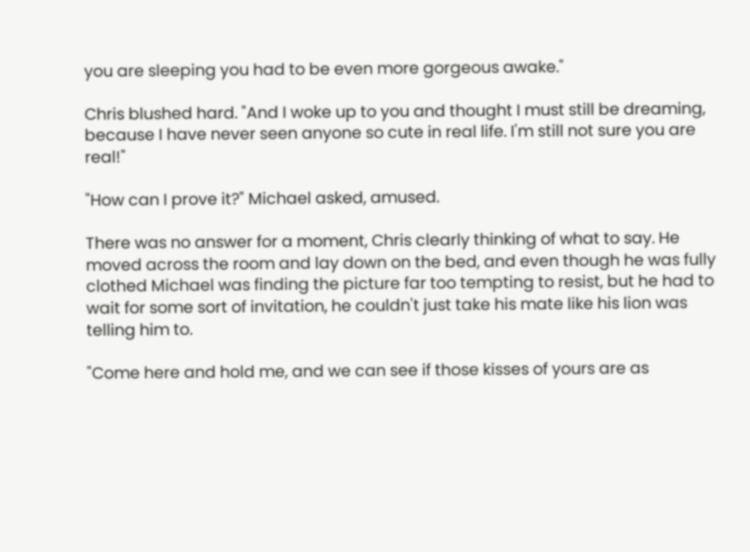you are sleeping you had to be even more gorgeous awake."

Chris blushed hard. "And I woke up to you and thought I must still be dreaming, because I have never seen anyone so cute in real life. I'm still not sure you are real!"

"How can I prove it?" Michael asked, amused.

There was no answer for a moment, Chris clearly thinking of what to say. He moved across the room and lay down on the bed, and even though he was fully clothed Michael was finding the picture far too tempting to resist, but he had to wait for some sort of invitation, he couldn't just take his mate like his lion was telling him to.

"Come here and hold me, and we can see if those kisses of yours are as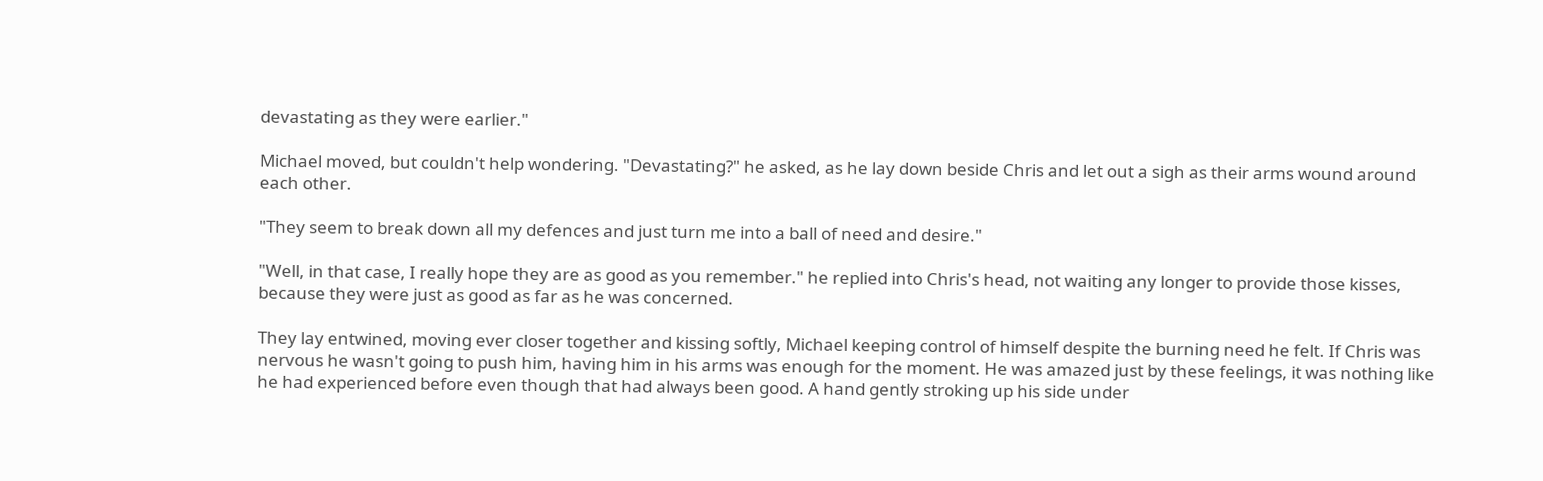devastating as they were earlier."

Michael moved, but couldn't help wondering. "Devastating?" he asked, as he lay down beside Chris and let out a sigh as their arms wound around each other.

"They seem to break down all my defences and just turn me into a ball of need and desire."

"Well, in that case, I really hope they are as good as you remember." he replied into Chris's head, not waiting any longer to provide those kisses, because they were just as good as far as he was concerned.

They lay entwined, moving ever closer together and kissing softly, Michael keeping control of himself despite the burning need he felt. If Chris was nervous he wasn't going to push him, having him in his arms was enough for the moment. He was amazed just by these feelings, it was nothing like he had experienced before even though that had always been good. A hand gently stroking up his side under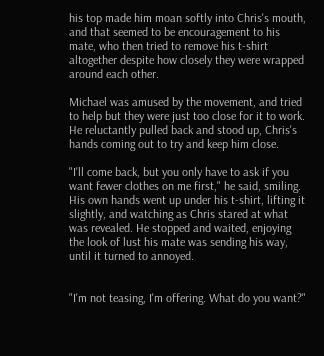his top made him moan softly into Chris's mouth, and that seemed to be encouragement to his mate, who then tried to remove his t-shirt altogether despite how closely they were wrapped around each other.

Michael was amused by the movement, and tried to help but they were just too close for it to work. He reluctantly pulled back and stood up, Chris's hands coming out to try and keep him close.

"I'll come back, but you only have to ask if you want fewer clothes on me first," he said, smiling. His own hands went up under his t-shirt, lifting it slightly, and watching as Chris stared at what was revealed. He stopped and waited, enjoying the look of lust his mate was sending his way, until it turned to annoyed.


"I'm not teasing, I'm offering. What do you want?"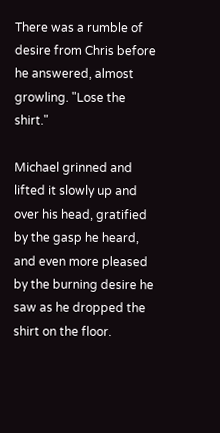There was a rumble of desire from Chris before he answered, almost growling. "Lose the shirt."

Michael grinned and lifted it slowly up and over his head, gratified by the gasp he heard, and even more pleased by the burning desire he saw as he dropped the shirt on the floor.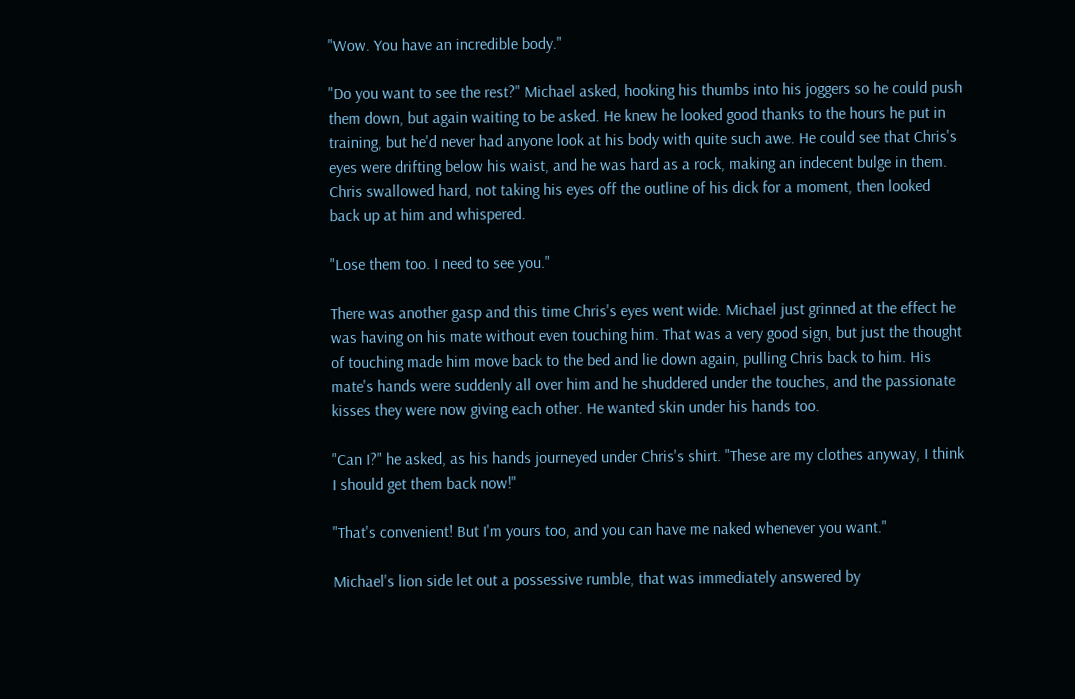"Wow. You have an incredible body."

"Do you want to see the rest?" Michael asked, hooking his thumbs into his joggers so he could push them down, but again waiting to be asked. He knew he looked good thanks to the hours he put in training, but he'd never had anyone look at his body with quite such awe. He could see that Chris's eyes were drifting below his waist, and he was hard as a rock, making an indecent bulge in them. Chris swallowed hard, not taking his eyes off the outline of his dick for a moment, then looked back up at him and whispered.

"Lose them too. I need to see you."

There was another gasp and this time Chris's eyes went wide. Michael just grinned at the effect he was having on his mate without even touching him. That was a very good sign, but just the thought of touching made him move back to the bed and lie down again, pulling Chris back to him. His mate's hands were suddenly all over him and he shuddered under the touches, and the passionate kisses they were now giving each other. He wanted skin under his hands too.

"Can I?" he asked, as his hands journeyed under Chris's shirt. "These are my clothes anyway, I think I should get them back now!"

"That's convenient! But I'm yours too, and you can have me naked whenever you want."

Michael's lion side let out a possessive rumble, that was immediately answered by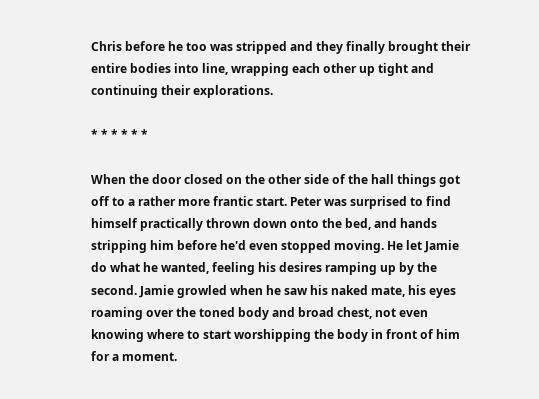Chris before he too was stripped and they finally brought their entire bodies into line, wrapping each other up tight and continuing their explorations.

* * * * * *

When the door closed on the other side of the hall things got off to a rather more frantic start. Peter was surprised to find himself practically thrown down onto the bed, and hands stripping him before he'd even stopped moving. He let Jamie do what he wanted, feeling his desires ramping up by the second. Jamie growled when he saw his naked mate, his eyes roaming over the toned body and broad chest, not even knowing where to start worshipping the body in front of him for a moment.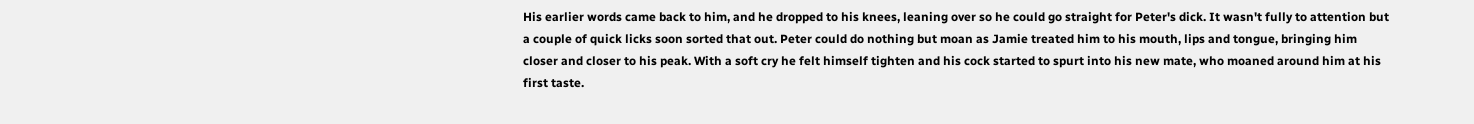His earlier words came back to him, and he dropped to his knees, leaning over so he could go straight for Peter's dick. It wasn't fully to attention but a couple of quick licks soon sorted that out. Peter could do nothing but moan as Jamie treated him to his mouth, lips and tongue, bringing him closer and closer to his peak. With a soft cry he felt himself tighten and his cock started to spurt into his new mate, who moaned around him at his first taste.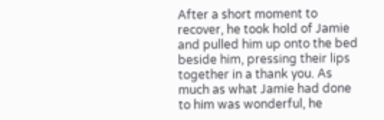After a short moment to recover, he took hold of Jamie and pulled him up onto the bed beside him, pressing their lips together in a thank you. As much as what Jamie had done to him was wonderful, he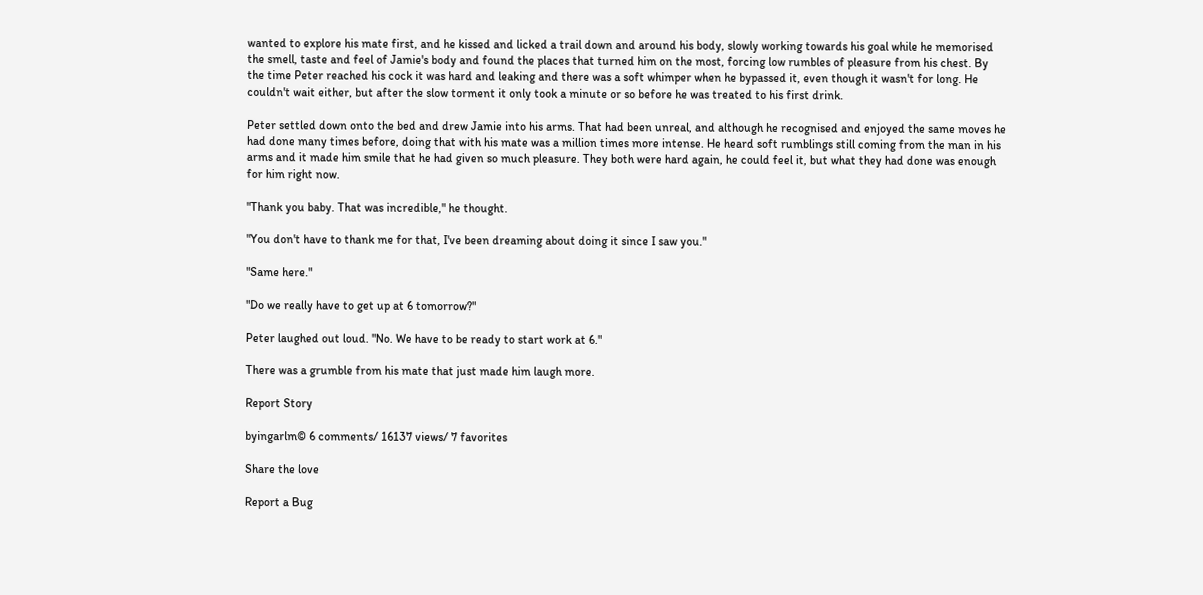wanted to explore his mate first, and he kissed and licked a trail down and around his body, slowly working towards his goal while he memorised the smell, taste and feel of Jamie's body and found the places that turned him on the most, forcing low rumbles of pleasure from his chest. By the time Peter reached his cock it was hard and leaking and there was a soft whimper when he bypassed it, even though it wasn't for long. He couldn't wait either, but after the slow torment it only took a minute or so before he was treated to his first drink.

Peter settled down onto the bed and drew Jamie into his arms. That had been unreal, and although he recognised and enjoyed the same moves he had done many times before, doing that with his mate was a million times more intense. He heard soft rumblings still coming from the man in his arms and it made him smile that he had given so much pleasure. They both were hard again, he could feel it, but what they had done was enough for him right now.

"Thank you baby. That was incredible," he thought.

"You don't have to thank me for that, I've been dreaming about doing it since I saw you."

"Same here."

"Do we really have to get up at 6 tomorrow?"

Peter laughed out loud. "No. We have to be ready to start work at 6."

There was a grumble from his mate that just made him laugh more.

Report Story

byingarlm© 6 comments/ 16137 views/ 7 favorites

Share the love

Report a Bug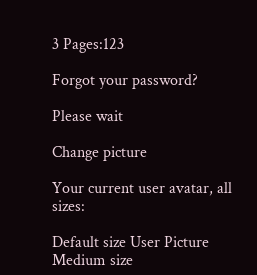3 Pages:123

Forgot your password?

Please wait

Change picture

Your current user avatar, all sizes:

Default size User Picture  Medium size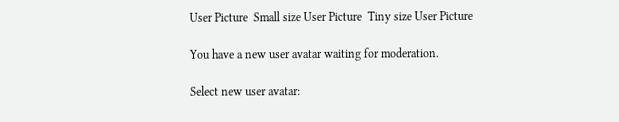User Picture  Small size User Picture  Tiny size User Picture

You have a new user avatar waiting for moderation.

Select new user avatar: